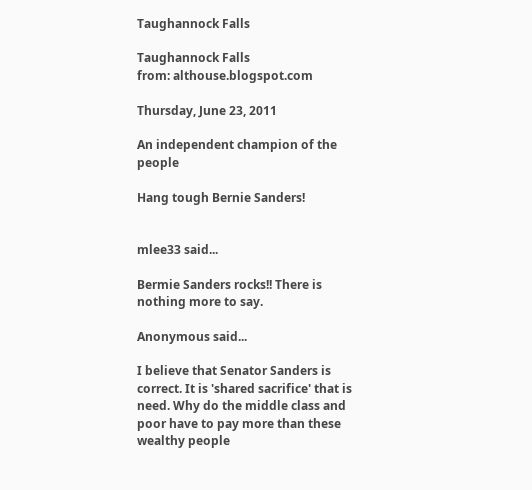Taughannock Falls

Taughannock Falls
from: althouse.blogspot.com

Thursday, June 23, 2011

An independent champion of the people

Hang tough Bernie Sanders!


mlee33 said...

Bermie Sanders rocks!! There is nothing more to say.

Anonymous said...

I believe that Senator Sanders is correct. It is 'shared sacrifice' that is need. Why do the middle class and poor have to pay more than these wealthy people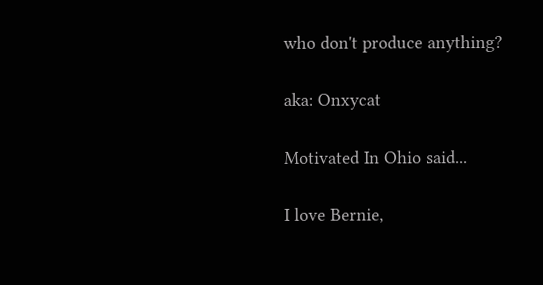who don't produce anything?

aka: Onxycat

Motivated In Ohio said...

I love Bernie,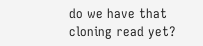do we have that cloning read yet?